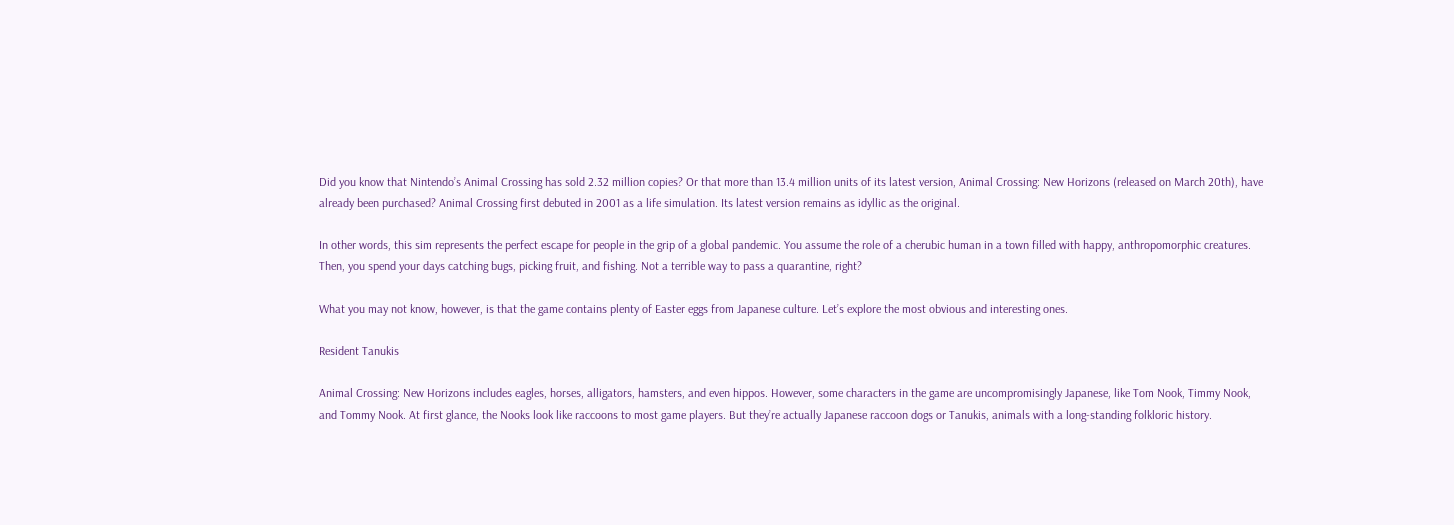Did you know that Nintendo’s Animal Crossing has sold 2.32 million copies? Or that more than 13.4 million units of its latest version, Animal Crossing: New Horizons (released on March 20th), have already been purchased? Animal Crossing first debuted in 2001 as a life simulation. Its latest version remains as idyllic as the original.

In other words, this sim represents the perfect escape for people in the grip of a global pandemic. You assume the role of a cherubic human in a town filled with happy, anthropomorphic creatures. Then, you spend your days catching bugs, picking fruit, and fishing. Not a terrible way to pass a quarantine, right?

What you may not know, however, is that the game contains plenty of Easter eggs from Japanese culture. Let’s explore the most obvious and interesting ones.

Resident Tanukis

Animal Crossing: New Horizons includes eagles, horses, alligators, hamsters, and even hippos. However, some characters in the game are uncompromisingly Japanese, like Tom Nook, Timmy Nook, and Tommy Nook. At first glance, the Nooks look like raccoons to most game players. But they’re actually Japanese raccoon dogs or Tanukis, animals with a long-standing folkloric history.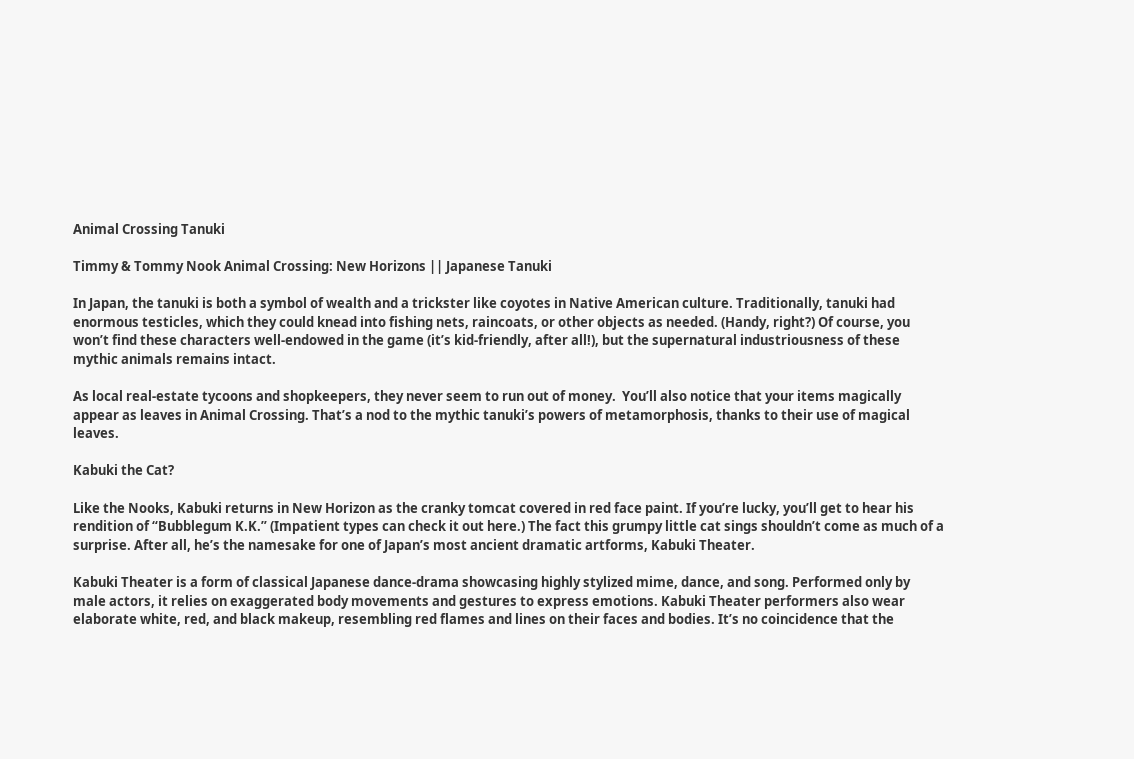Animal Crossing Tanuki

Timmy & Tommy Nook Animal Crossing: New Horizons || Japanese Tanuki

In Japan, the tanuki is both a symbol of wealth and a trickster like coyotes in Native American culture. Traditionally, tanuki had enormous testicles, which they could knead into fishing nets, raincoats, or other objects as needed. (Handy, right?) Of course, you won’t find these characters well-endowed in the game (it’s kid-friendly, after all!), but the supernatural industriousness of these mythic animals remains intact.

As local real-estate tycoons and shopkeepers, they never seem to run out of money.  You’ll also notice that your items magically appear as leaves in Animal Crossing. That’s a nod to the mythic tanuki’s powers of metamorphosis, thanks to their use of magical leaves.

Kabuki the Cat?

Like the Nooks, Kabuki returns in New Horizon as the cranky tomcat covered in red face paint. If you’re lucky, you’ll get to hear his rendition of “Bubblegum K.K.” (Impatient types can check it out here.) The fact this grumpy little cat sings shouldn’t come as much of a surprise. After all, he’s the namesake for one of Japan’s most ancient dramatic artforms, Kabuki Theater.

Kabuki Theater is a form of classical Japanese dance-drama showcasing highly stylized mime, dance, and song. Performed only by male actors, it relies on exaggerated body movements and gestures to express emotions. Kabuki Theater performers also wear elaborate white, red, and black makeup, resembling red flames and lines on their faces and bodies. It’s no coincidence that the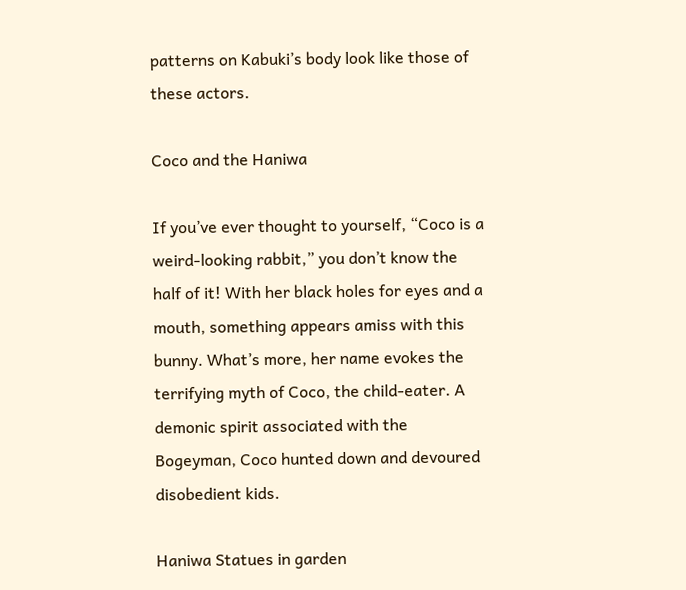patterns on Kabuki’s body look like those of these actors.

Coco and the Haniwa

If you’ve ever thought to yourself, “Coco is a weird-looking rabbit,” you don’t know the half of it! With her black holes for eyes and a mouth, something appears amiss with this bunny. What’s more, her name evokes the terrifying myth of Coco, the child-eater. A demonic spirit associated with the Bogeyman, Coco hunted down and devoured disobedient kids.

Haniwa Statues in garden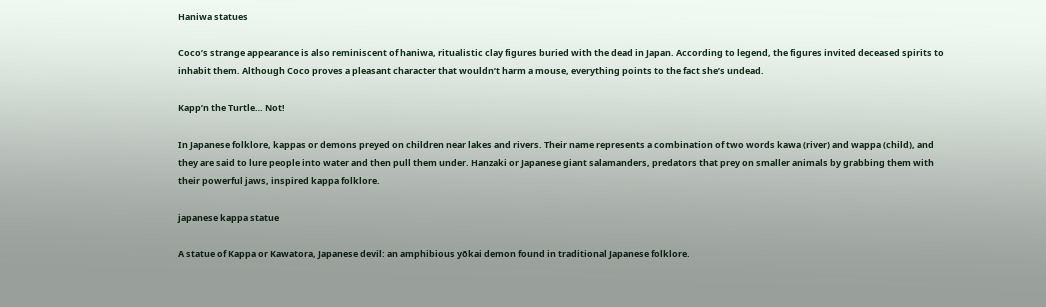Haniwa statues

Coco’s strange appearance is also reminiscent of haniwa, ritualistic clay figures buried with the dead in Japan. According to legend, the figures invited deceased spirits to inhabit them. Although Coco proves a pleasant character that wouldn’t harm a mouse, everything points to the fact she’s undead.

Kapp’n the Turtle… Not!

In Japanese folklore, kappas or demons preyed on children near lakes and rivers. Their name represents a combination of two words kawa (river) and wappa (child), and they are said to lure people into water and then pull them under. Hanzaki or Japanese giant salamanders, predators that prey on smaller animals by grabbing them with their powerful jaws, inspired kappa folklore.

japanese kappa statue

A statue of Kappa or Kawatora, Japanese devil: an amphibious yōkai demon found in traditional Japanese folklore.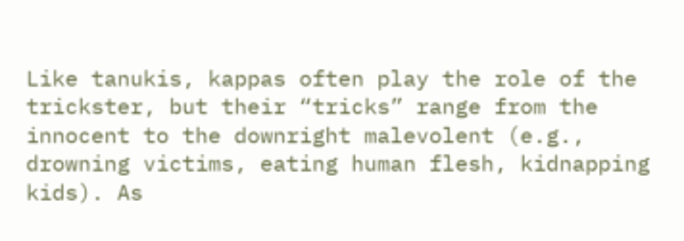Like tanukis, kappas often play the role of the trickster, but their “tricks” range from the innocent to the downright malevolent (e.g., drowning victims, eating human flesh, kidnapping kids). As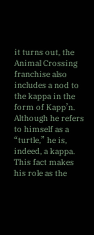it turns out, the Animal Crossing franchise also includes a nod to the kappa in the form of Kapp’n. Although he refers to himself as a “turtle,” he is, indeed, a kappa. This fact makes his role as the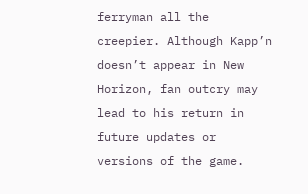ferryman all the creepier. Although Kapp’n doesn’t appear in New Horizon, fan outcry may lead to his return in future updates or versions of the game.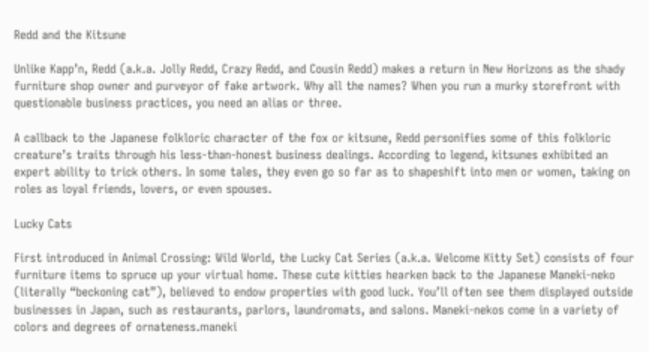Redd and the Kitsune

Unlike Kapp’n, Redd (a.k.a. Jolly Redd, Crazy Redd, and Cousin Redd) makes a return in New Horizons as the shady furniture shop owner and purveyor of fake artwork. Why all the names? When you run a murky storefront with questionable business practices, you need an alias or three.

A callback to the Japanese folkloric character of the fox or kitsune, Redd personifies some of this folkloric creature’s traits through his less-than-honest business dealings. According to legend, kitsunes exhibited an expert ability to trick others. In some tales, they even go so far as to shapeshift into men or women, taking on roles as loyal friends, lovers, or even spouses.

Lucky Cats

First introduced in Animal Crossing: Wild World, the Lucky Cat Series (a.k.a. Welcome Kitty Set) consists of four furniture items to spruce up your virtual home. These cute kitties hearken back to the Japanese Maneki-neko (literally “beckoning cat”), believed to endow properties with good luck. You’ll often see them displayed outside businesses in Japan, such as restaurants, parlors, laundromats, and salons. Maneki-nekos come in a variety of colors and degrees of ornateness.maneki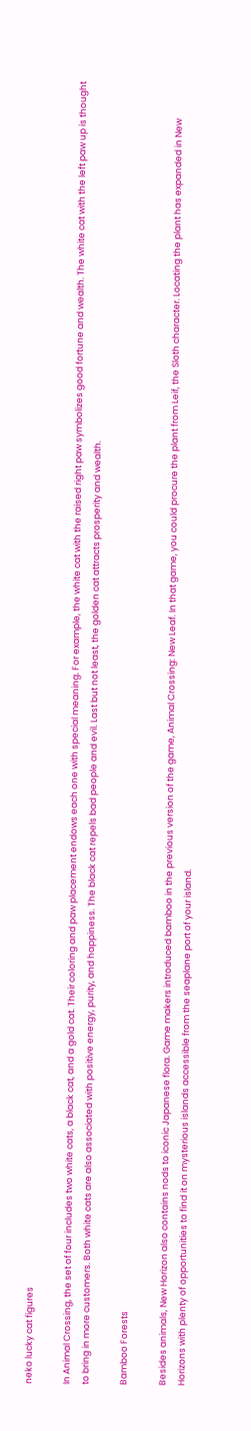neko lucky cat figures

In Animal Crossing, the set of four includes two white cats, a black cat, and a gold cat. Their coloring and paw placement endows each one with special meaning. For example, the white cat with the raised right paw symbolizes good fortune and wealth. The white cat with the left paw up is thought to bring in more customers. Both white cats are also associated with positive energy, purity, and happiness. The black cat repels bad people and evil. Last but not least, the golden cat attracts prosperity and wealth.

Bamboo Forests

Besides animals, New Horizon also contains nods to iconic Japanese flora. Game makers introduced bamboo in the previous version of the game, Animal Crossing: New Leaf. In that game, you could procure the plant from Leif, the Sloth character. Locating the plant has expanded in New Horizons with plenty of opportunities to find it on mysterious islands accessible from the seaplane port of your island.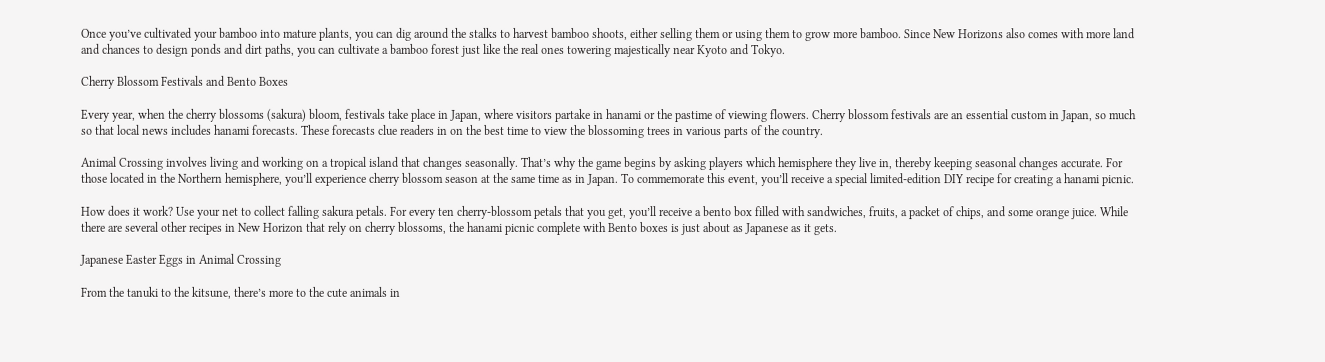Once you’ve cultivated your bamboo into mature plants, you can dig around the stalks to harvest bamboo shoots, either selling them or using them to grow more bamboo. Since New Horizons also comes with more land and chances to design ponds and dirt paths, you can cultivate a bamboo forest just like the real ones towering majestically near Kyoto and Tokyo.

Cherry Blossom Festivals and Bento Boxes

Every year, when the cherry blossoms (sakura) bloom, festivals take place in Japan, where visitors partake in hanami or the pastime of viewing flowers. Cherry blossom festivals are an essential custom in Japan, so much so that local news includes hanami forecasts. These forecasts clue readers in on the best time to view the blossoming trees in various parts of the country.

Animal Crossing involves living and working on a tropical island that changes seasonally. That’s why the game begins by asking players which hemisphere they live in, thereby keeping seasonal changes accurate. For those located in the Northern hemisphere, you’ll experience cherry blossom season at the same time as in Japan. To commemorate this event, you’ll receive a special limited-edition DIY recipe for creating a hanami picnic.

How does it work? Use your net to collect falling sakura petals. For every ten cherry-blossom petals that you get, you’ll receive a bento box filled with sandwiches, fruits, a packet of chips, and some orange juice. While there are several other recipes in New Horizon that rely on cherry blossoms, the hanami picnic complete with Bento boxes is just about as Japanese as it gets.

Japanese Easter Eggs in Animal Crossing

From the tanuki to the kitsune, there’s more to the cute animals in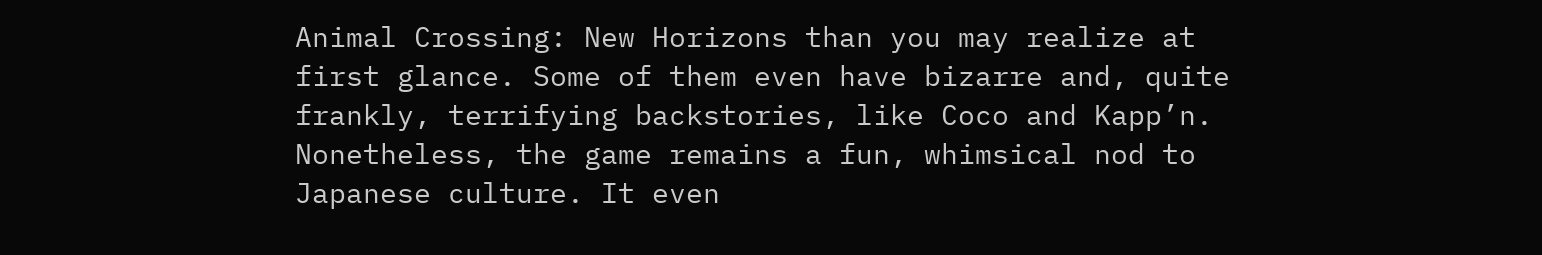Animal Crossing: New Horizons than you may realize at first glance. Some of them even have bizarre and, quite frankly, terrifying backstories, like Coco and Kapp’n. Nonetheless, the game remains a fun, whimsical nod to Japanese culture. It even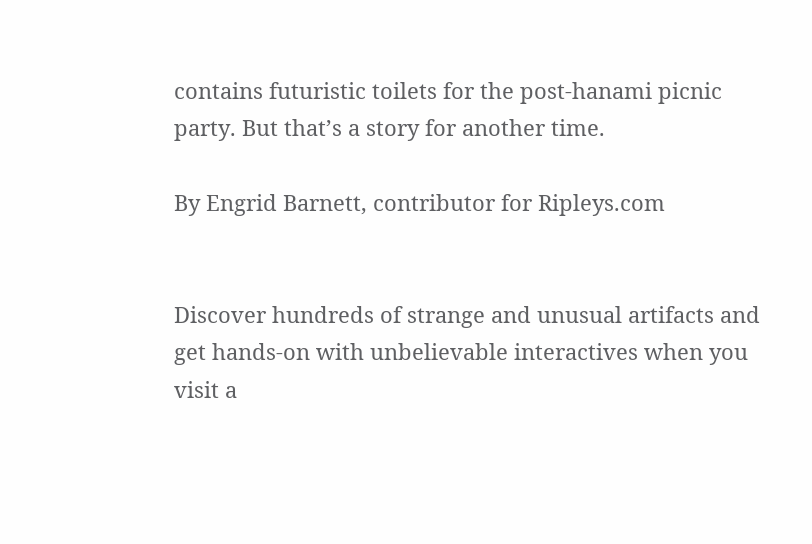contains futuristic toilets for the post-hanami picnic party. But that’s a story for another time.

By Engrid Barnett, contributor for Ripleys.com


Discover hundreds of strange and unusual artifacts and get hands-on with unbelievable interactives when you visit a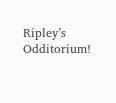Ripley’s Odditorium!